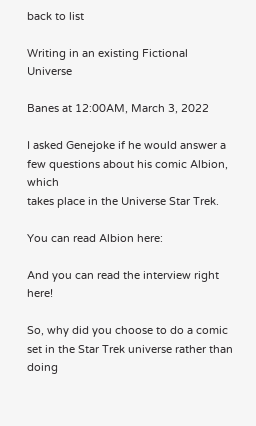back to list

Writing in an existing Fictional Universe

Banes at 12:00AM, March 3, 2022

I asked Genejoke if he would answer a few questions about his comic Albion, which
takes place in the Universe Star Trek.

You can read Albion here:

And you can read the interview right here!

So, why did you choose to do a comic set in the Star Trek universe rather than doing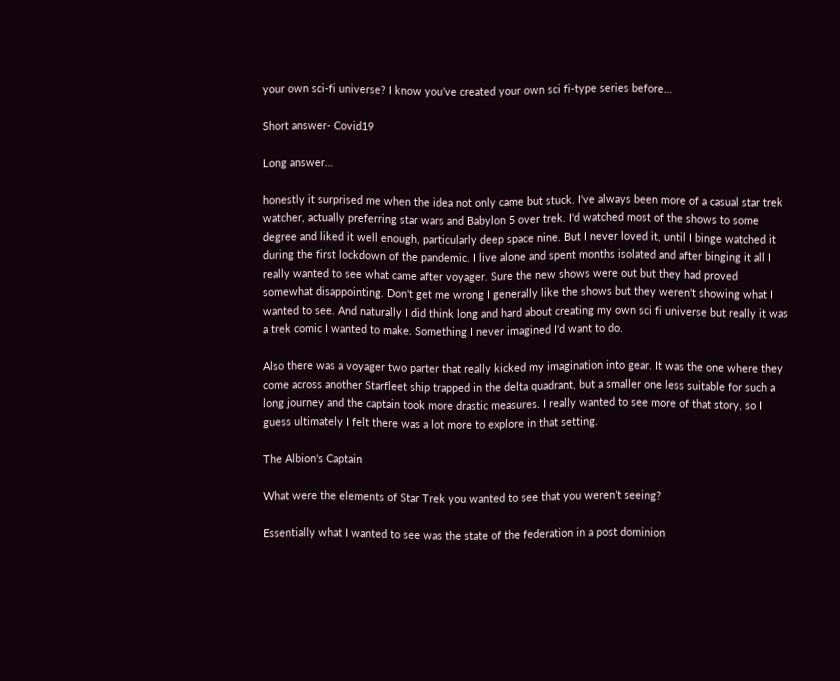your own sci-fi universe? I know you’ve created your own sci fi-type series before…

Short answer- Covid19

Long answer…

honestly it surprised me when the idea not only came but stuck. I've always been more of a casual star trek watcher, actually preferring star wars and Babylon 5 over trek. I'd watched most of the shows to some degree and liked it well enough, particularly deep space nine. But I never loved it, until I binge watched it during the first lockdown of the pandemic. I live alone and spent months isolated and after binging it all I really wanted to see what came after voyager. Sure the new shows were out but they had proved somewhat disappointing. Don't get me wrong I generally like the shows but they weren't showing what I wanted to see. And naturally I did think long and hard about creating my own sci fi universe but really it was a trek comic I wanted to make. Something I never imagined I'd want to do.

Also there was a voyager two parter that really kicked my imagination into gear. It was the one where they come across another Starfleet ship trapped in the delta quadrant, but a smaller one less suitable for such a long journey and the captain took more drastic measures. I really wanted to see more of that story, so I guess ultimately I felt there was a lot more to explore in that setting.

The Albion's Captain

What were the elements of Star Trek you wanted to see that you weren’t seeing?

Essentially what I wanted to see was the state of the federation in a post dominion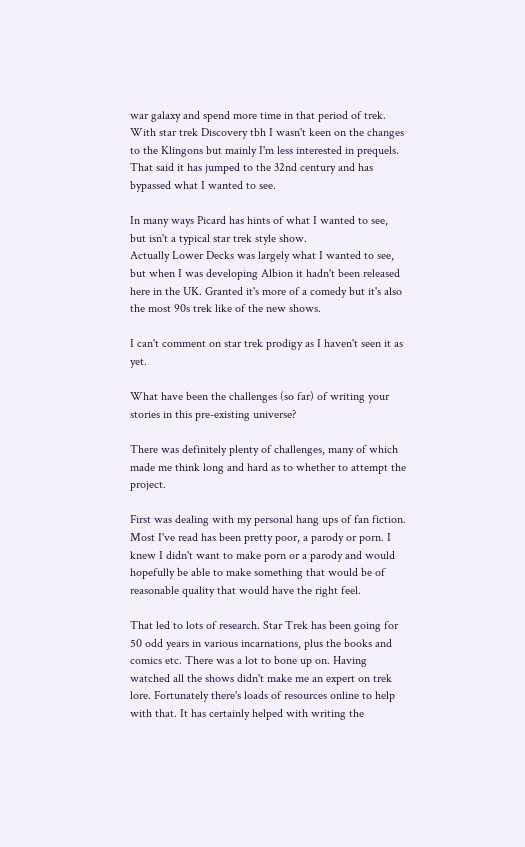war galaxy and spend more time in that period of trek. With star trek Discovery tbh I wasn't keen on the changes to the Klingons but mainly I'm less interested in prequels. That said it has jumped to the 32nd century and has bypassed what I wanted to see.

In many ways Picard has hints of what I wanted to see, but isn't a typical star trek style show.
Actually Lower Decks was largely what I wanted to see, but when I was developing Albion it hadn't been released here in the UK. Granted it's more of a comedy but it's also the most 90s trek like of the new shows.

I can't comment on star trek prodigy as I haven't seen it as yet.

What have been the challenges (so far) of writing your stories in this pre-existing universe?

There was definitely plenty of challenges, many of which made me think long and hard as to whether to attempt the project.

First was dealing with my personal hang ups of fan fiction. Most I've read has been pretty poor, a parody or porn. I knew I didn't want to make porn or a parody and would hopefully be able to make something that would be of reasonable quality that would have the right feel.

That led to lots of research. Star Trek has been going for 50 odd years in various incarnations, plus the books and comics etc. There was a lot to bone up on. Having watched all the shows didn't make me an expert on trek lore. Fortunately there's loads of resources online to help with that. It has certainly helped with writing the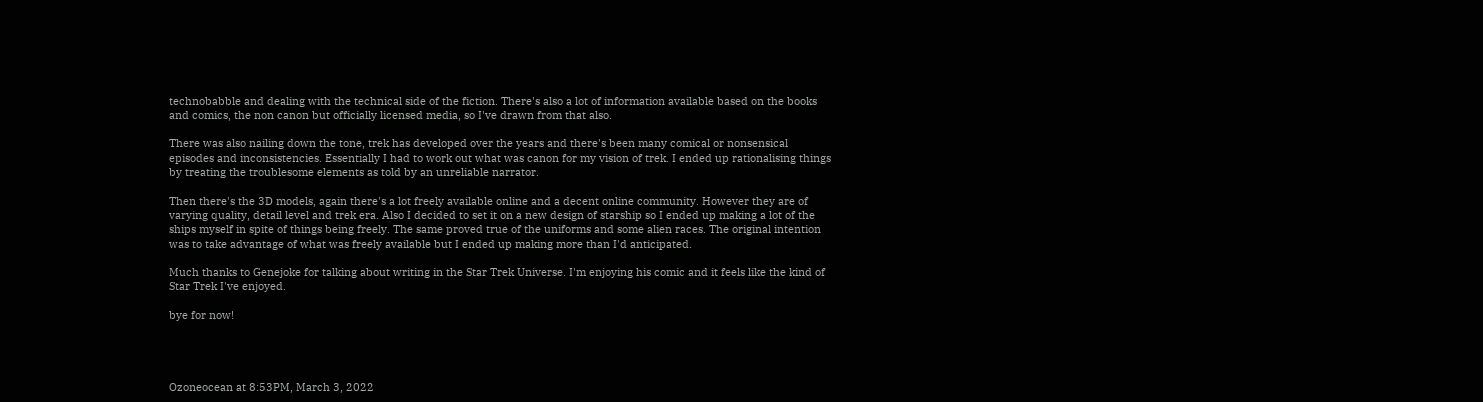technobabble and dealing with the technical side of the fiction. There's also a lot of information available based on the books and comics, the non canon but officially licensed media, so I've drawn from that also.

There was also nailing down the tone, trek has developed over the years and there's been many comical or nonsensical episodes and inconsistencies. Essentially I had to work out what was canon for my vision of trek. I ended up rationalising things by treating the troublesome elements as told by an unreliable narrator.

Then there's the 3D models, again there's a lot freely available online and a decent online community. However they are of varying quality, detail level and trek era. Also I decided to set it on a new design of starship so I ended up making a lot of the ships myself in spite of things being freely. The same proved true of the uniforms and some alien races. The original intention was to take advantage of what was freely available but I ended up making more than I'd anticipated.

Much thanks to Genejoke for talking about writing in the Star Trek Universe. I'm enjoying his comic and it feels like the kind of Star Trek I've enjoyed.

bye for now!




Ozoneocean at 8:53PM, March 3, 2022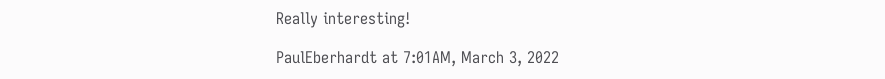Really interesting!

PaulEberhardt at 7:01AM, March 3, 2022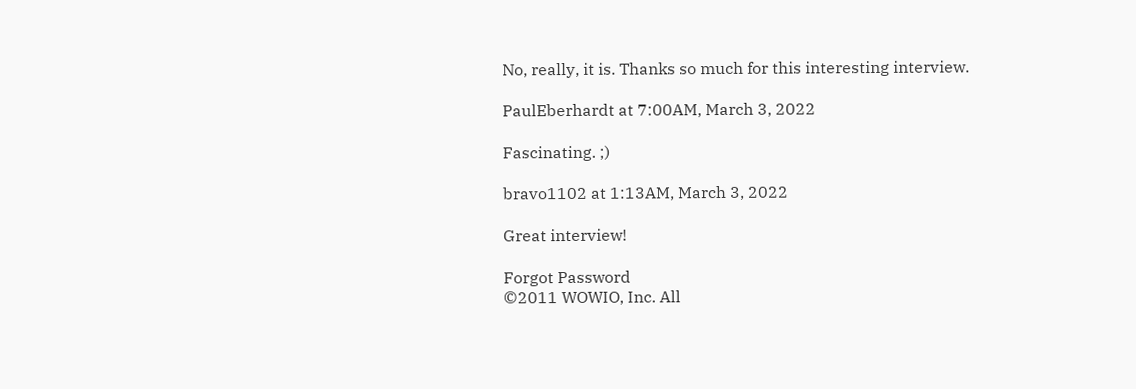No, really, it is. Thanks so much for this interesting interview.

PaulEberhardt at 7:00AM, March 3, 2022

Fascinating. ;)

bravo1102 at 1:13AM, March 3, 2022

Great interview!

Forgot Password
©2011 WOWIO, Inc. All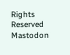Rights Reserved Mastodon